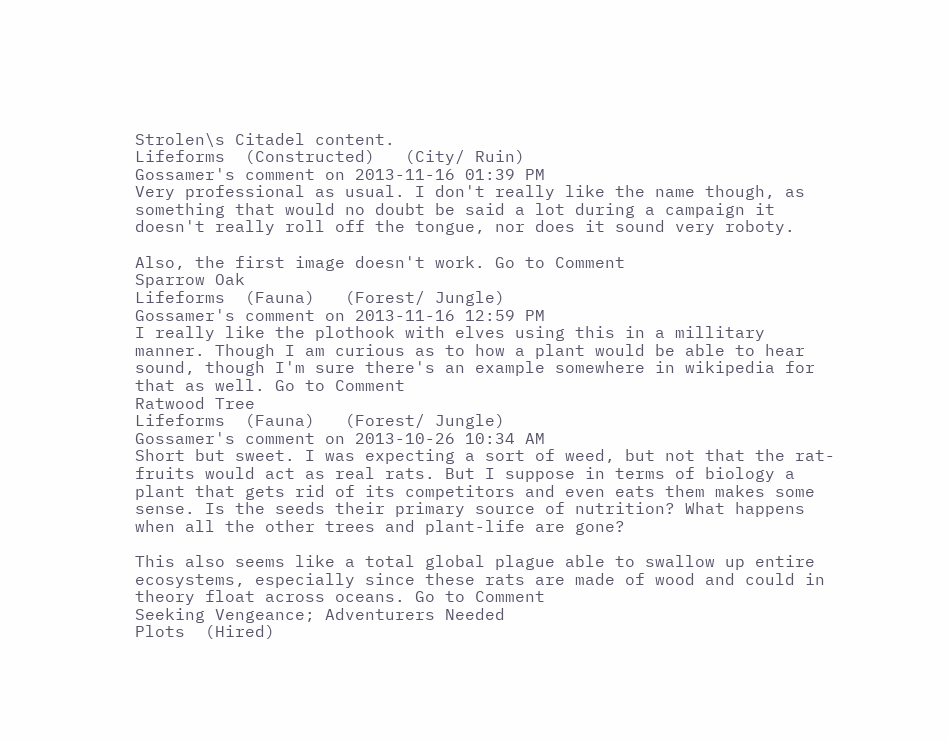Strolen\s Citadel content.
Lifeforms  (Constructed)   (City/ Ruin)
Gossamer's comment on 2013-11-16 01:39 PM
Very professional as usual. I don't really like the name though, as something that would no doubt be said a lot during a campaign it doesn't really roll off the tongue, nor does it sound very roboty.

Also, the first image doesn't work. Go to Comment
Sparrow Oak
Lifeforms  (Fauna)   (Forest/ Jungle)
Gossamer's comment on 2013-11-16 12:59 PM
I really like the plothook with elves using this in a millitary manner. Though I am curious as to how a plant would be able to hear sound, though I'm sure there's an example somewhere in wikipedia for that as well. Go to Comment
Ratwood Tree
Lifeforms  (Fauna)   (Forest/ Jungle)
Gossamer's comment on 2013-10-26 10:34 AM
Short but sweet. I was expecting a sort of weed, but not that the rat-fruits would act as real rats. But I suppose in terms of biology a plant that gets rid of its competitors and even eats them makes some sense. Is the seeds their primary source of nutrition? What happens when all the other trees and plant-life are gone?

This also seems like a total global plague able to swallow up entire ecosystems, especially since these rats are made of wood and could in theory float across oceans. Go to Comment
Seeking Vengeance; Adventurers Needed
Plots  (Hired)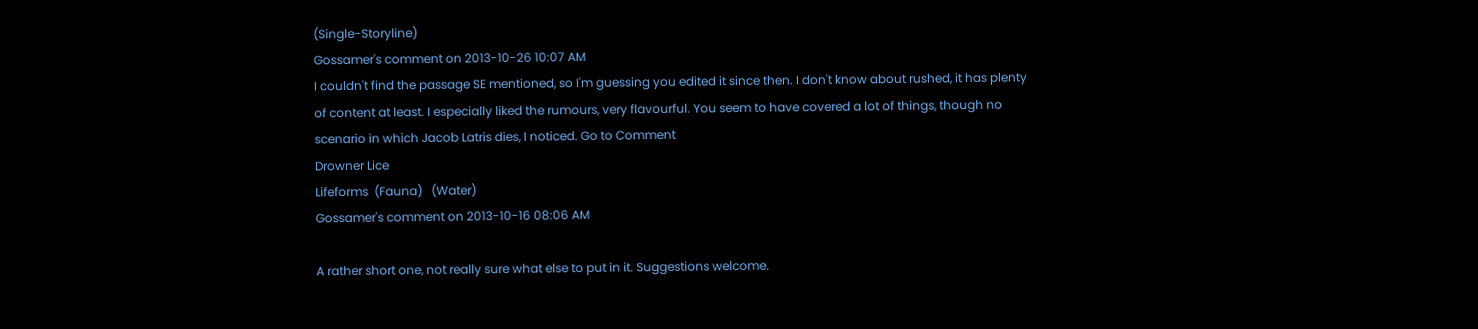(Single-Storyline)
Gossamer's comment on 2013-10-26 10:07 AM
I couldn't find the passage SE mentioned, so I'm guessing you edited it since then. I don't know about rushed, it has plenty of content at least. I especially liked the rumours, very flavourful. You seem to have covered a lot of things, though no scenario in which Jacob Latris dies, I noticed. Go to Comment
Drowner Lice
Lifeforms  (Fauna)   (Water)
Gossamer's comment on 2013-10-16 08:06 AM

A rather short one, not really sure what else to put in it. Suggestions welcome.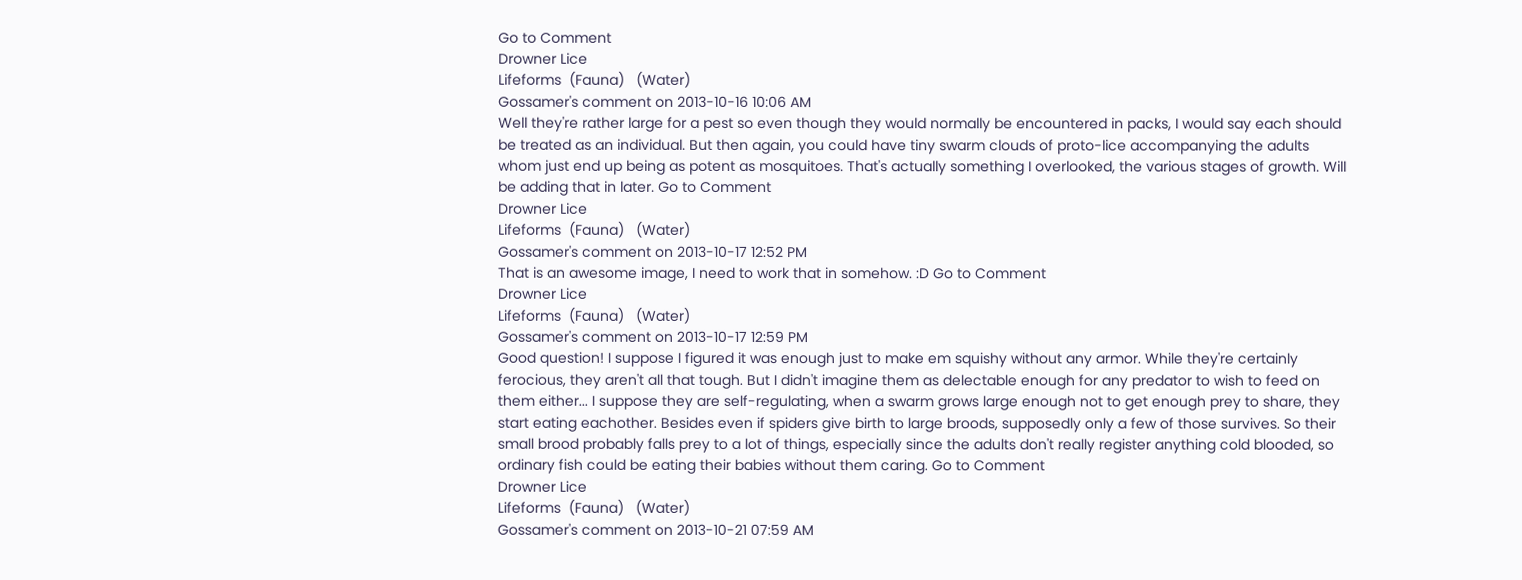Go to Comment
Drowner Lice
Lifeforms  (Fauna)   (Water)
Gossamer's comment on 2013-10-16 10:06 AM
Well they're rather large for a pest so even though they would normally be encountered in packs, I would say each should be treated as an individual. But then again, you could have tiny swarm clouds of proto-lice accompanying the adults whom just end up being as potent as mosquitoes. That's actually something I overlooked, the various stages of growth. Will be adding that in later. Go to Comment
Drowner Lice
Lifeforms  (Fauna)   (Water)
Gossamer's comment on 2013-10-17 12:52 PM
That is an awesome image, I need to work that in somehow. :D Go to Comment
Drowner Lice
Lifeforms  (Fauna)   (Water)
Gossamer's comment on 2013-10-17 12:59 PM
Good question! I suppose I figured it was enough just to make em squishy without any armor. While they're certainly ferocious, they aren't all that tough. But I didn't imagine them as delectable enough for any predator to wish to feed on them either... I suppose they are self-regulating, when a swarm grows large enough not to get enough prey to share, they start eating eachother. Besides even if spiders give birth to large broods, supposedly only a few of those survives. So their small brood probably falls prey to a lot of things, especially since the adults don't really register anything cold blooded, so ordinary fish could be eating their babies without them caring. Go to Comment
Drowner Lice
Lifeforms  (Fauna)   (Water)
Gossamer's comment on 2013-10-21 07:59 AM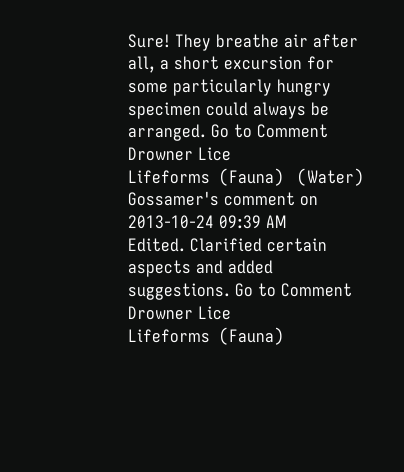Sure! They breathe air after all, a short excursion for some particularly hungry specimen could always be arranged. Go to Comment
Drowner Lice
Lifeforms  (Fauna)   (Water)
Gossamer's comment on 2013-10-24 09:39 AM
Edited. Clarified certain aspects and added suggestions. Go to Comment
Drowner Lice
Lifeforms  (Fauna)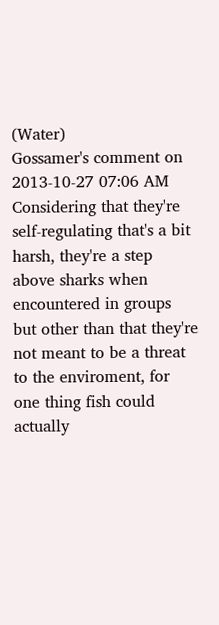(Water)
Gossamer's comment on 2013-10-27 07:06 AM
Considering that they're self-regulating that's a bit harsh, they're a step above sharks when encountered in groups but other than that they're not meant to be a threat to the enviroment, for one thing fish could actually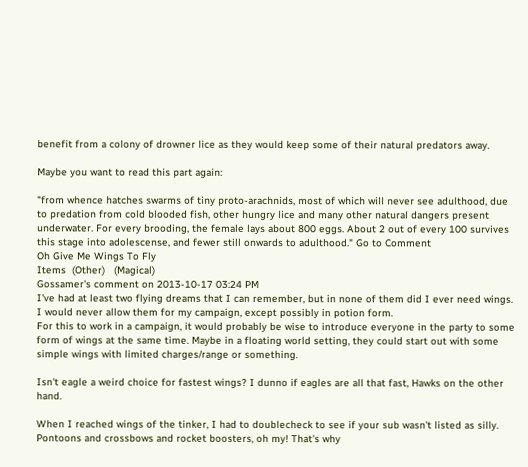benefit from a colony of drowner lice as they would keep some of their natural predators away.

Maybe you want to read this part again:

"from whence hatches swarms of tiny proto-arachnids, most of which will never see adulthood, due to predation from cold blooded fish, other hungry lice and many other natural dangers present underwater. For every brooding, the female lays about 800 eggs. About 2 out of every 100 survives this stage into adolescense, and fewer still onwards to adulthood." Go to Comment
Oh Give Me Wings To Fly
Items  (Other)   (Magical)
Gossamer's comment on 2013-10-17 03:24 PM
I've had at least two flying dreams that I can remember, but in none of them did I ever need wings. I would never allow them for my campaign, except possibly in potion form.
For this to work in a campaign, it would probably be wise to introduce everyone in the party to some form of wings at the same time. Maybe in a floating world setting, they could start out with some simple wings with limited charges/range or something.

Isn't eagle a weird choice for fastest wings? I dunno if eagles are all that fast, Hawks on the other hand.

When I reached wings of the tinker, I had to doublecheck to see if your sub wasn't listed as silly. Pontoons and crossbows and rocket boosters, oh my! That's why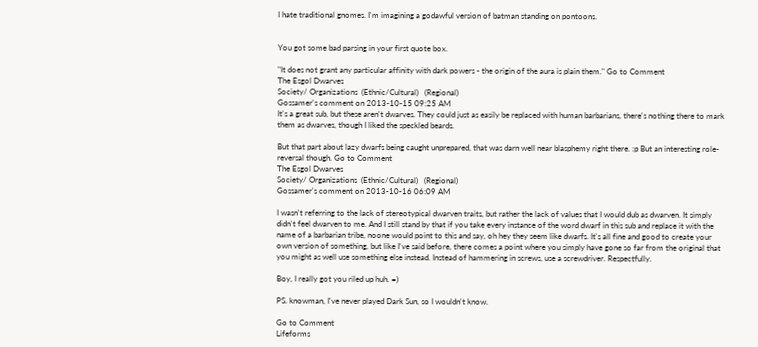I hate traditional gnomes. I'm imagining a godawful version of batman standing on pontoons.


You got some bad parsing in your first quote box.

"It does not grant any particular affinity with dark powers - the origin of the aura is plain them." Go to Comment
The Esgol Dwarves
Society/ Organizations  (Ethnic/Cultural)   (Regional)
Gossamer's comment on 2013-10-15 09:25 AM
It's a great sub, but these aren't dwarves. They could just as easily be replaced with human barbarians, there's nothing there to mark them as dwarves, though I liked the speckled beards.

But that part about lazy dwarfs being caught unprepared, that was darn well near blasphemy right there. :p But an interesting role-reversal though. Go to Comment
The Esgol Dwarves
Society/ Organizations  (Ethnic/Cultural)   (Regional)
Gossamer's comment on 2013-10-16 06:09 AM

I wasn't referring to the lack of stereotypical dwarven traits, but rather the lack of values that I would dub as dwarven. It simply didn't feel dwarven to me. And I still stand by that if you take every instance of the word dwarf in this sub and replace it with the name of a barbarian tribe, noone would point to this and say, oh hey they seem like dwarfs. It's all fine and good to create your own version of something, but like I've said before, there comes a point where you simply have gone so far from the original that you might as well use something else instead. Instead of hammering in screws, use a screwdriver. Respectfully.

Boy, I really got you riled up huh. =)

PS. knowman, I've never played Dark Sun, so I wouldn't know.

Go to Comment
Lifeforms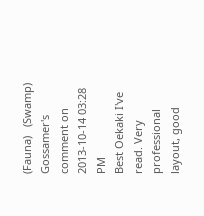(Fauna)   (Swamp)
Gossamer's comment on 2013-10-14 03:28 PM
Best Oekaki I've read. Very professional layout, good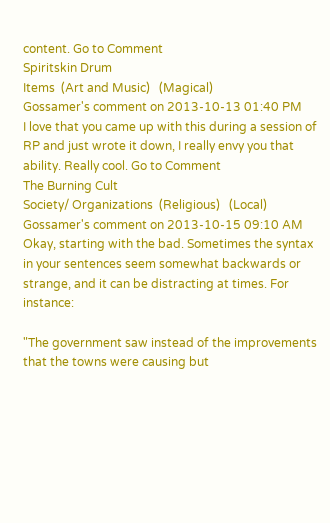content. Go to Comment
Spiritskin Drum
Items  (Art and Music)   (Magical)
Gossamer's comment on 2013-10-13 01:40 PM
I love that you came up with this during a session of RP and just wrote it down, I really envy you that ability. Really cool. Go to Comment
The Burning Cult
Society/ Organizations  (Religious)   (Local)
Gossamer's comment on 2013-10-15 09:10 AM
Okay, starting with the bad. Sometimes the syntax in your sentences seem somewhat backwards or strange, and it can be distracting at times. For instance:

"The government saw instead of the improvements that the towns were causing but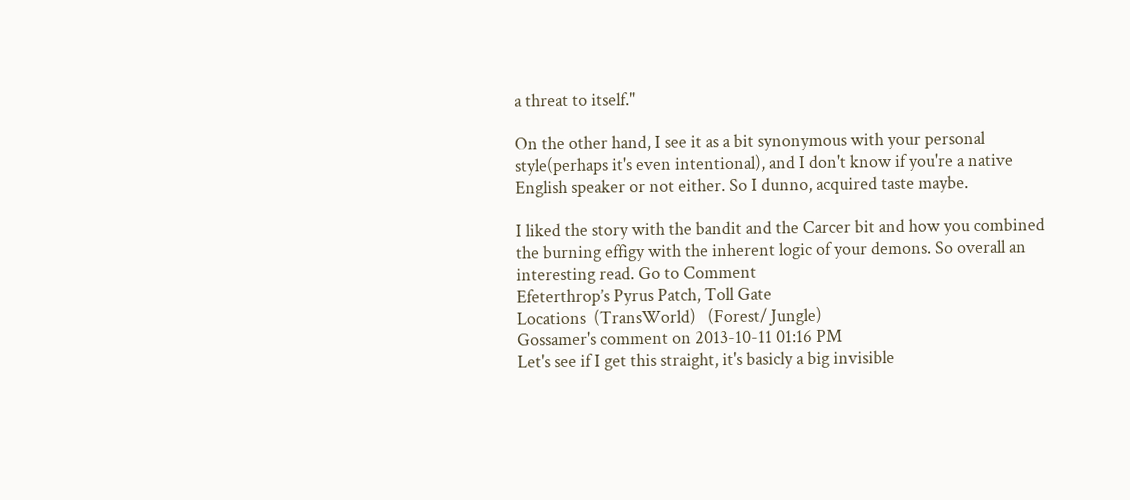a threat to itself."

On the other hand, I see it as a bit synonymous with your personal style(perhaps it's even intentional), and I don't know if you're a native English speaker or not either. So I dunno, acquired taste maybe.

I liked the story with the bandit and the Carcer bit and how you combined the burning effigy with the inherent logic of your demons. So overall an interesting read. Go to Comment
Efeterthrop’s Pyrus Patch, Toll Gate
Locations  (TransWorld)   (Forest/ Jungle)
Gossamer's comment on 2013-10-11 01:16 PM
Let's see if I get this straight, it's basicly a big invisible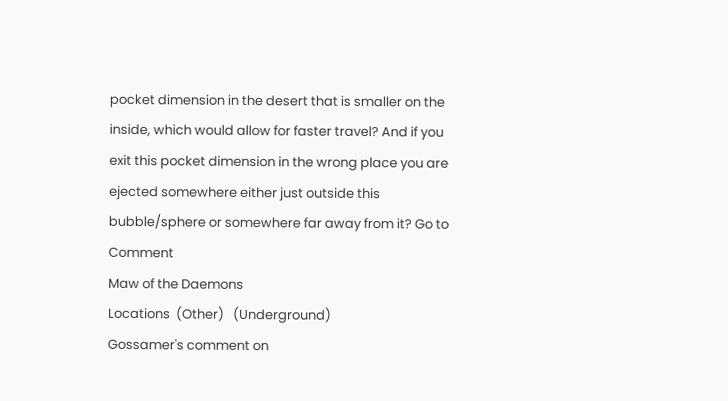pocket dimension in the desert that is smaller on the inside, which would allow for faster travel? And if you exit this pocket dimension in the wrong place you are ejected somewhere either just outside this bubble/sphere or somewhere far away from it? Go to Comment
Maw of the Daemons
Locations  (Other)   (Underground)
Gossamer's comment on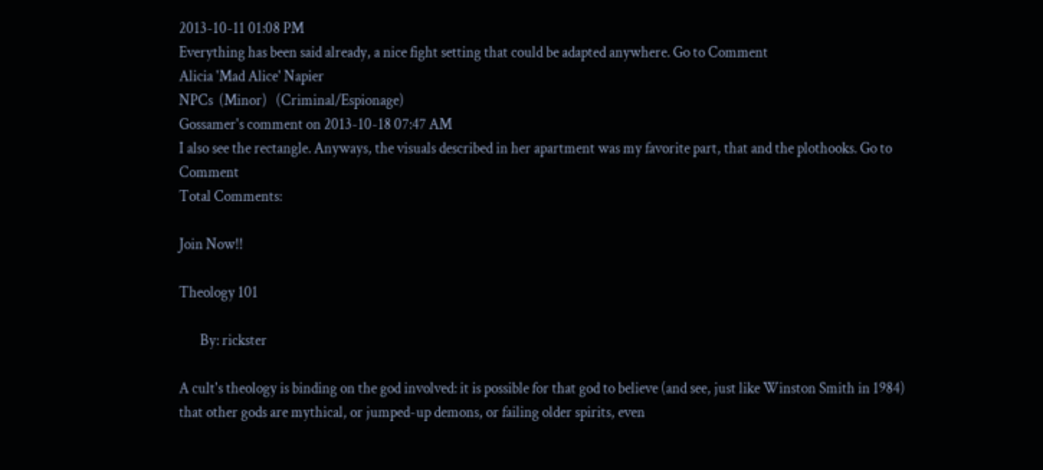2013-10-11 01:08 PM
Everything has been said already, a nice fight setting that could be adapted anywhere. Go to Comment
Alicia 'Mad Alice' Napier
NPCs  (Minor)   (Criminal/Espionage)
Gossamer's comment on 2013-10-18 07:47 AM
I also see the rectangle. Anyways, the visuals described in her apartment was my favorite part, that and the plothooks. Go to Comment
Total Comments:

Join Now!!

Theology 101

       By: rickster

A cult's theology is binding on the god involved: it is possible for that god to believe (and see, just like Winston Smith in 1984) that other gods are mythical, or jumped-up demons, or failing older spirits, even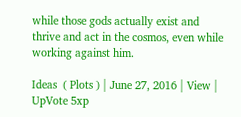while those gods actually exist and thrive and act in the cosmos, even while working against him.

Ideas  ( Plots ) | June 27, 2016 | View | UpVote 5xp